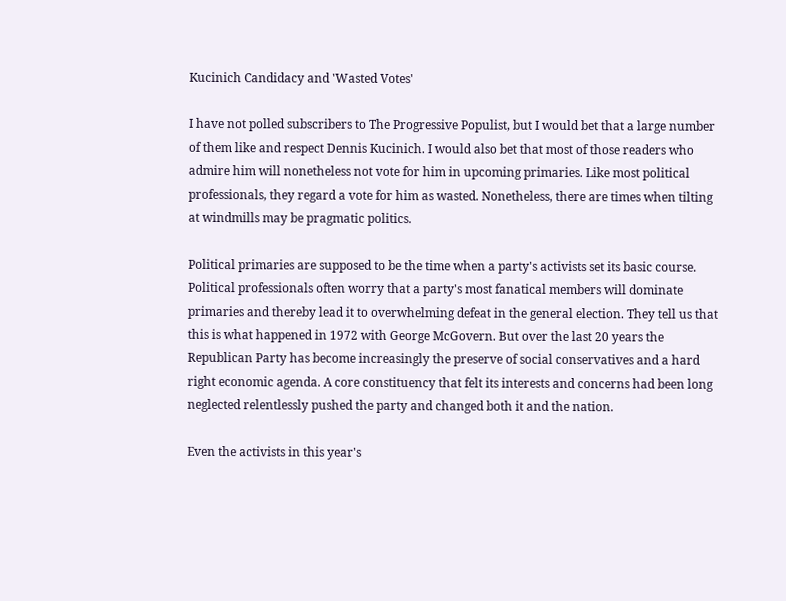Kucinich Candidacy and 'Wasted Votes'

I have not polled subscribers to The Progressive Populist, but I would bet that a large number of them like and respect Dennis Kucinich. I would also bet that most of those readers who admire him will nonetheless not vote for him in upcoming primaries. Like most political professionals, they regard a vote for him as wasted. Nonetheless, there are times when tilting at windmills may be pragmatic politics.

Political primaries are supposed to be the time when a party's activists set its basic course. Political professionals often worry that a party's most fanatical members will dominate primaries and thereby lead it to overwhelming defeat in the general election. They tell us that this is what happened in 1972 with George McGovern. But over the last 20 years the Republican Party has become increasingly the preserve of social conservatives and a hard right economic agenda. A core constituency that felt its interests and concerns had been long neglected relentlessly pushed the party and changed both it and the nation.

Even the activists in this year's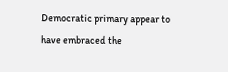Democratic primary appear to have embraced the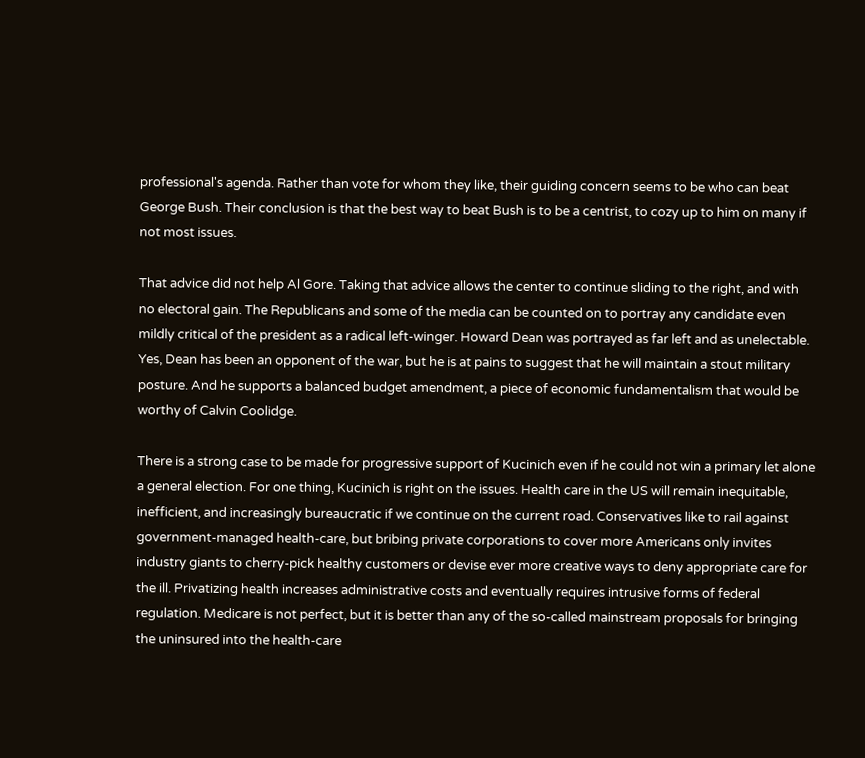professional's agenda. Rather than vote for whom they like, their guiding concern seems to be who can beat George Bush. Their conclusion is that the best way to beat Bush is to be a centrist, to cozy up to him on many if not most issues.

That advice did not help Al Gore. Taking that advice allows the center to continue sliding to the right, and with no electoral gain. The Republicans and some of the media can be counted on to portray any candidate even mildly critical of the president as a radical left-winger. Howard Dean was portrayed as far left and as unelectable. Yes, Dean has been an opponent of the war, but he is at pains to suggest that he will maintain a stout military posture. And he supports a balanced budget amendment, a piece of economic fundamentalism that would be worthy of Calvin Coolidge.

There is a strong case to be made for progressive support of Kucinich even if he could not win a primary let alone a general election. For one thing, Kucinich is right on the issues. Health care in the US will remain inequitable, inefficient, and increasingly bureaucratic if we continue on the current road. Conservatives like to rail against government-managed health-care, but bribing private corporations to cover more Americans only invites industry giants to cherry-pick healthy customers or devise ever more creative ways to deny appropriate care for the ill. Privatizing health increases administrative costs and eventually requires intrusive forms of federal regulation. Medicare is not perfect, but it is better than any of the so-called mainstream proposals for bringing the uninsured into the health-care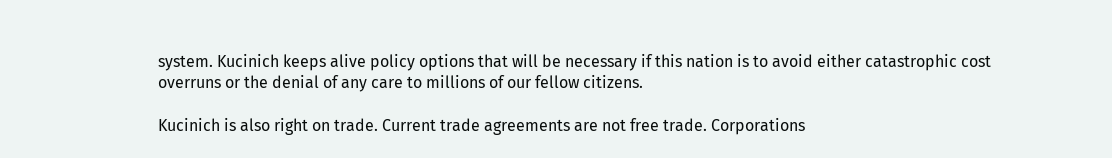system. Kucinich keeps alive policy options that will be necessary if this nation is to avoid either catastrophic cost overruns or the denial of any care to millions of our fellow citizens.

Kucinich is also right on trade. Current trade agreements are not free trade. Corporations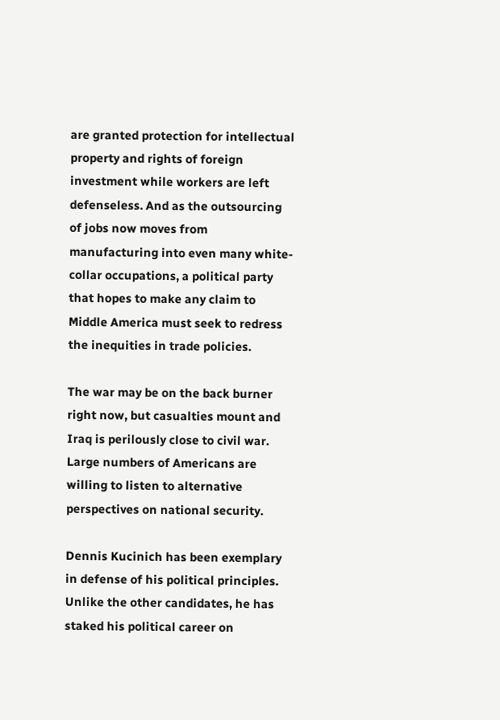are granted protection for intellectual property and rights of foreign investment while workers are left defenseless. And as the outsourcing of jobs now moves from manufacturing into even many white-collar occupations, a political party that hopes to make any claim to Middle America must seek to redress the inequities in trade policies.

The war may be on the back burner right now, but casualties mount and Iraq is perilously close to civil war. Large numbers of Americans are willing to listen to alternative perspectives on national security.

Dennis Kucinich has been exemplary in defense of his political principles. Unlike the other candidates, he has staked his political career on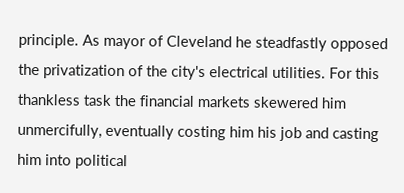principle. As mayor of Cleveland he steadfastly opposed the privatization of the city's electrical utilities. For this thankless task the financial markets skewered him unmercifully, eventually costing him his job and casting him into political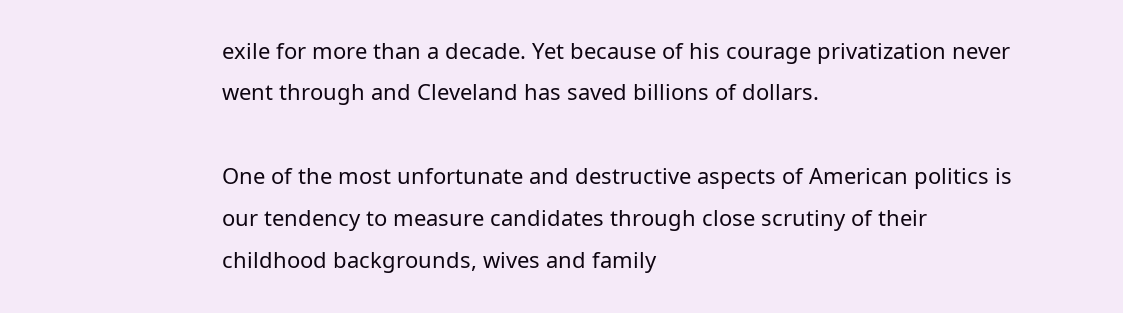exile for more than a decade. Yet because of his courage privatization never went through and Cleveland has saved billions of dollars.

One of the most unfortunate and destructive aspects of American politics is our tendency to measure candidates through close scrutiny of their childhood backgrounds, wives and family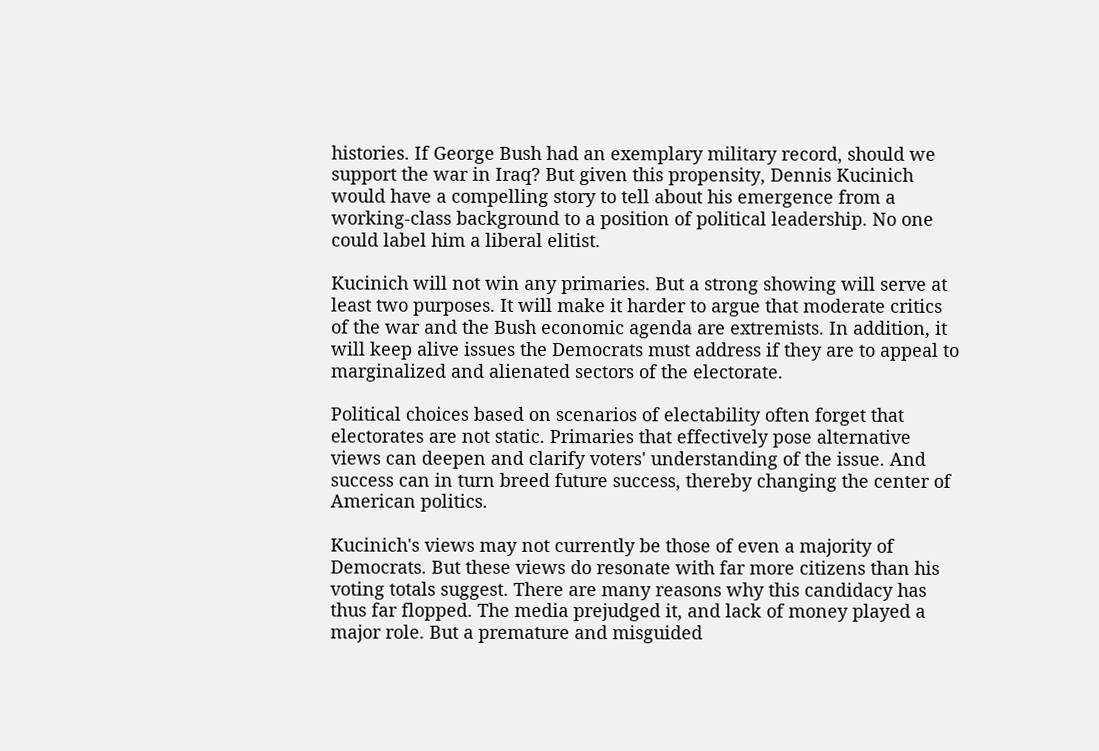histories. If George Bush had an exemplary military record, should we support the war in Iraq? But given this propensity, Dennis Kucinich would have a compelling story to tell about his emergence from a working-class background to a position of political leadership. No one could label him a liberal elitist.

Kucinich will not win any primaries. But a strong showing will serve at least two purposes. It will make it harder to argue that moderate critics of the war and the Bush economic agenda are extremists. In addition, it will keep alive issues the Democrats must address if they are to appeal to marginalized and alienated sectors of the electorate.

Political choices based on scenarios of electability often forget that electorates are not static. Primaries that effectively pose alternative views can deepen and clarify voters' understanding of the issue. And success can in turn breed future success, thereby changing the center of American politics.

Kucinich's views may not currently be those of even a majority of Democrats. But these views do resonate with far more citizens than his voting totals suggest. There are many reasons why this candidacy has thus far flopped. The media prejudged it, and lack of money played a major role. But a premature and misguided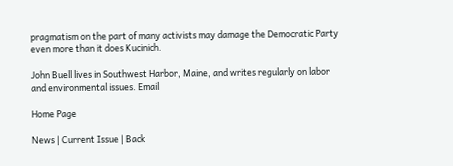pragmatism on the part of many activists may damage the Democratic Party even more than it does Kucinich.

John Buell lives in Southwest Harbor, Maine, and writes regularly on labor and environmental issues. Email

Home Page

News | Current Issue | Back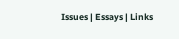Issues | Essays | Links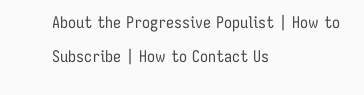About the Progressive Populist | How to Subscribe | How to Contact Us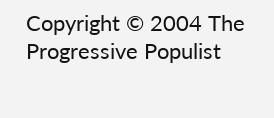Copyright © 2004 The Progressive Populist